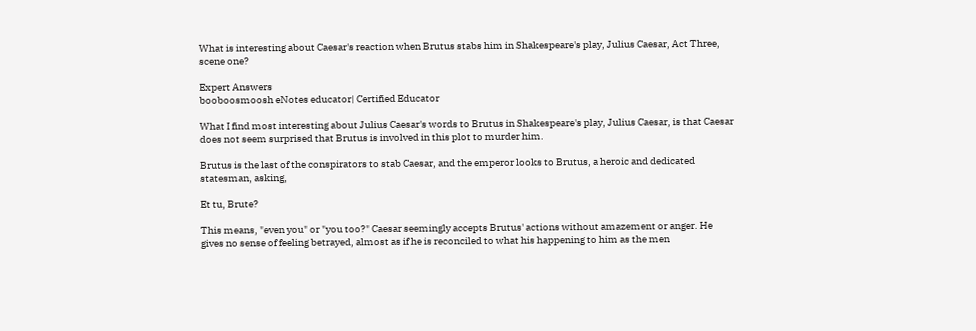What is interesting about Caesar's reaction when Brutus stabs him in Shakespeare's play, Julius Caesar, Act Three, scene one?

Expert Answers
booboosmoosh eNotes educator| Certified Educator

What I find most interesting about Julius Caesar's words to Brutus in Shakespeare's play, Julius Caesar, is that Caesar does not seem surprised that Brutus is involved in this plot to murder him.

Brutus is the last of the conspirators to stab Caesar, and the emperor looks to Brutus, a heroic and dedicated statesman, asking,

Et tu, Brute?

This means, "even you" or "you too?" Caesar seemingly accepts Brutus' actions without amazement or anger. He gives no sense of feeling betrayed, almost as if he is reconciled to what his happening to him as the men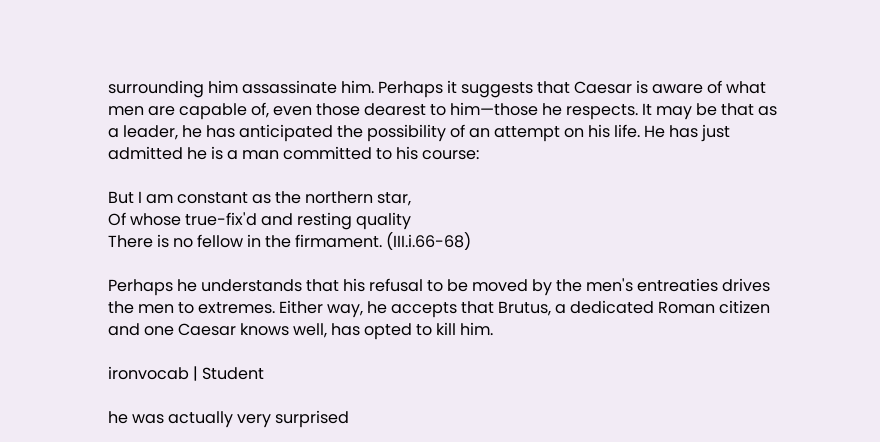surrounding him assassinate him. Perhaps it suggests that Caesar is aware of what men are capable of, even those dearest to him—those he respects. It may be that as a leader, he has anticipated the possibility of an attempt on his life. He has just admitted he is a man committed to his course:

But I am constant as the northern star,
Of whose true-fix'd and resting quality
There is no fellow in the firmament. (III.i.66-68)

Perhaps he understands that his refusal to be moved by the men's entreaties drives the men to extremes. Either way, he accepts that Brutus, a dedicated Roman citizen and one Caesar knows well, has opted to kill him.

ironvocab | Student

he was actually very surprised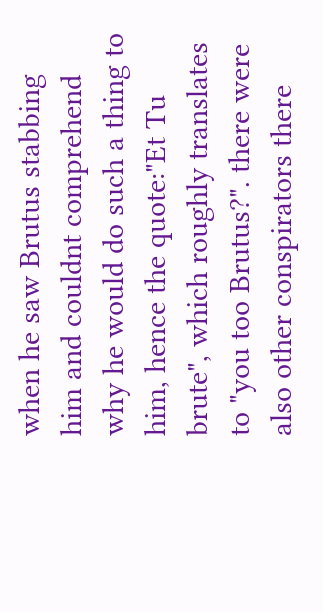when he saw Brutus stabbing him and couldnt comprehend why he would do such a thing to him, hence the quote:"Et Tu brute", which roughly translates to "you too Brutus?". there were also other conspirators there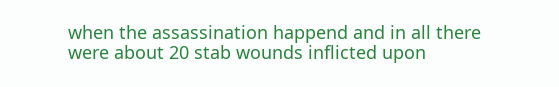when the assassination happend and in all there were about 20 stab wounds inflicted upon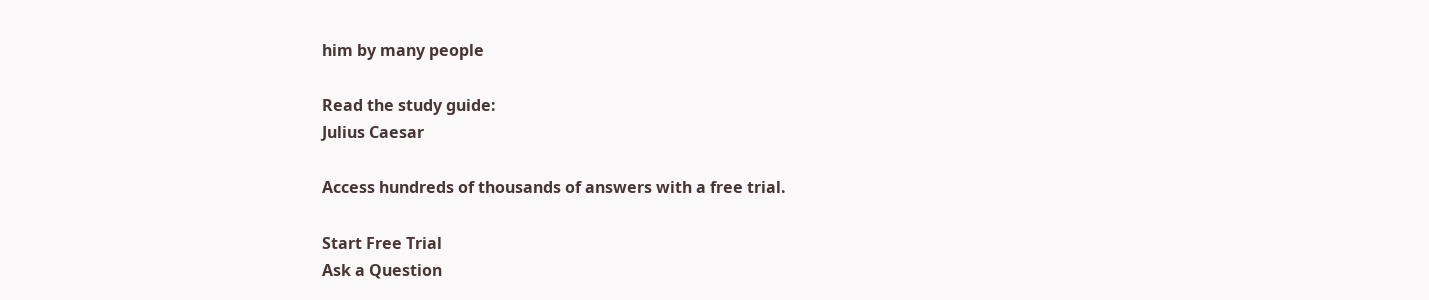him by many people

Read the study guide:
Julius Caesar

Access hundreds of thousands of answers with a free trial.

Start Free Trial
Ask a Question